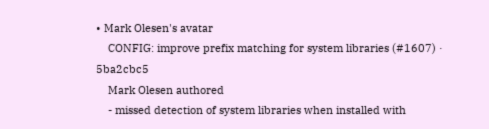• Mark Olesen's avatar
    CONFIG: improve prefix matching for system libraries (#1607) · 5ba2cbc5
    Mark Olesen authored
    - missed detection of system libraries when installed with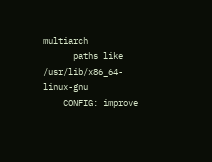multiarch
      paths like /usr/lib/x86_64-linux-gnu
    CONFIG: improve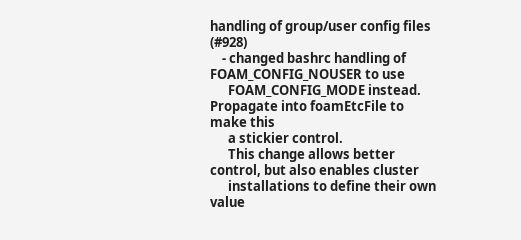handling of group/user config files (#928)
    - changed bashrc handling of FOAM_CONFIG_NOUSER to use
      FOAM_CONFIG_MODE instead. Propagate into foamEtcFile to make this
      a stickier control.
      This change allows better control, but also enables cluster
      installations to define their own value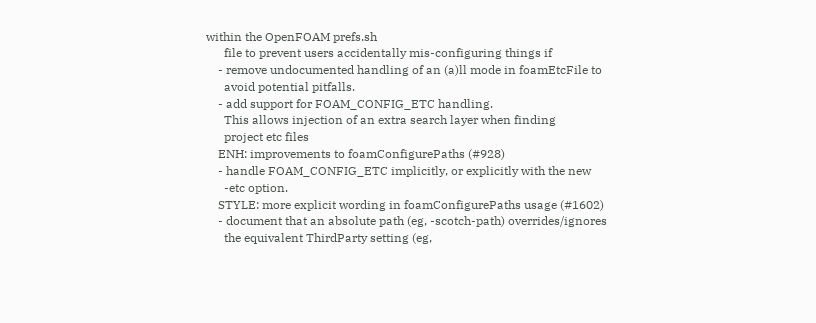within the OpenFOAM prefs.sh
      file to prevent users accidentally mis-configuring things if
    - remove undocumented handling of an (a)ll mode in foamEtcFile to
      avoid potential pitfalls.
    - add support for FOAM_CONFIG_ETC handling.
      This allows injection of an extra search layer when finding
      project etc files
    ENH: improvements to foamConfigurePaths (#928)
    - handle FOAM_CONFIG_ETC implicitly, or explicitly with the new
      -etc option.
    STYLE: more explicit wording in foamConfigurePaths usage (#1602)
    - document that an absolute path (eg, -scotch-path) overrides/ignores
      the equivalent ThirdParty setting (eg,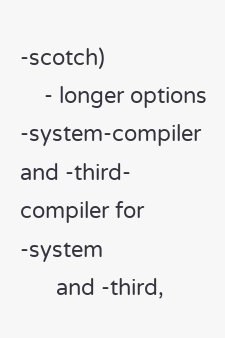-scotch)
    - longer options -system-compiler and -third-compiler for -system
      and -third,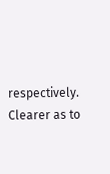respectively. Clearer as to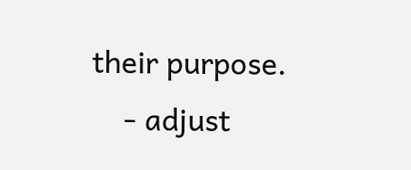their purpose.
    - adjust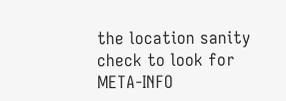the location sanity check to look for META-INFO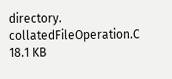directory.
collatedFileOperation.C 18.1 KB